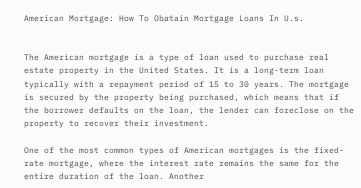American Mortgage: How To Obatain Mortgage Loans In U.s.


The American mortgage is a type of loan used to purchase real estate property in the United States. It is a long-term loan typically with a repayment period of 15 to 30 years. The mortgage is secured by the property being purchased, which means that if the borrower defaults on the loan, the lender can foreclose on the property to recover their investment.

One of the most common types of American mortgages is the fixed-rate mortgage, where the interest rate remains the same for the entire duration of the loan. Another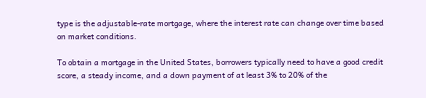type is the adjustable-rate mortgage, where the interest rate can change over time based on market conditions.

To obtain a mortgage in the United States, borrowers typically need to have a good credit score, a steady income, and a down payment of at least 3% to 20% of the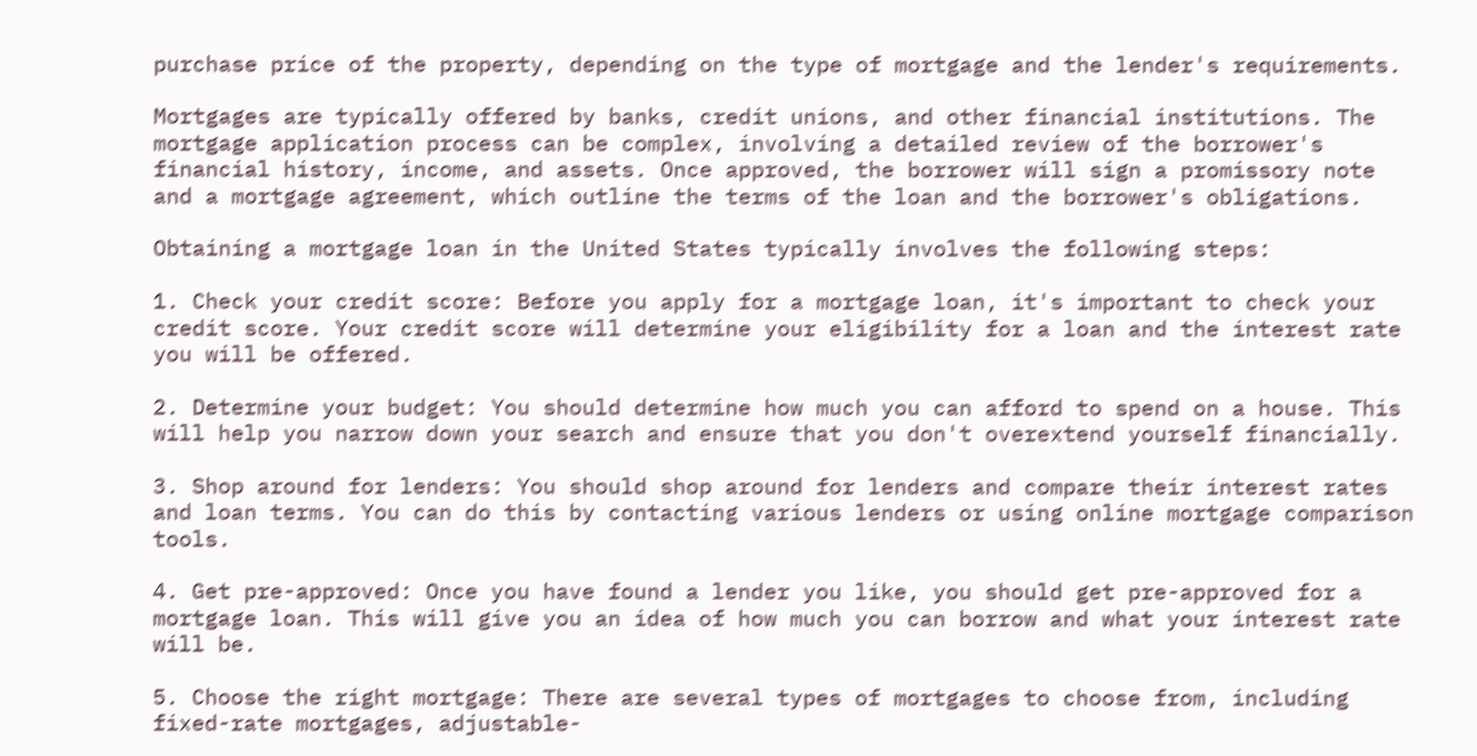purchase price of the property, depending on the type of mortgage and the lender's requirements.

Mortgages are typically offered by banks, credit unions, and other financial institutions. The mortgage application process can be complex, involving a detailed review of the borrower's financial history, income, and assets. Once approved, the borrower will sign a promissory note and a mortgage agreement, which outline the terms of the loan and the borrower's obligations.

Obtaining a mortgage loan in the United States typically involves the following steps:

1. Check your credit score: Before you apply for a mortgage loan, it's important to check your credit score. Your credit score will determine your eligibility for a loan and the interest rate you will be offered.

2. Determine your budget: You should determine how much you can afford to spend on a house. This will help you narrow down your search and ensure that you don't overextend yourself financially.

3. Shop around for lenders: You should shop around for lenders and compare their interest rates and loan terms. You can do this by contacting various lenders or using online mortgage comparison tools.

4. Get pre-approved: Once you have found a lender you like, you should get pre-approved for a mortgage loan. This will give you an idea of how much you can borrow and what your interest rate will be.

5. Choose the right mortgage: There are several types of mortgages to choose from, including fixed-rate mortgages, adjustable-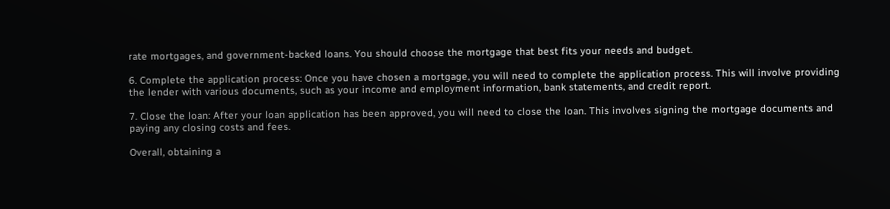rate mortgages, and government-backed loans. You should choose the mortgage that best fits your needs and budget.

6. Complete the application process: Once you have chosen a mortgage, you will need to complete the application process. This will involve providing the lender with various documents, such as your income and employment information, bank statements, and credit report.

7. Close the loan: After your loan application has been approved, you will need to close the loan. This involves signing the mortgage documents and paying any closing costs and fees.

Overall, obtaining a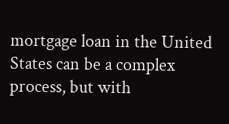mortgage loan in the United States can be a complex process, but with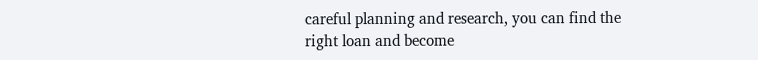careful planning and research, you can find the right loan and become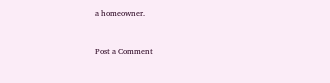a homeowner.



Post a Comment